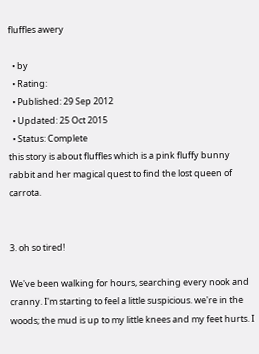fluffles awery

  • by
  • Rating:
  • Published: 29 Sep 2012
  • Updated: 25 Oct 2015
  • Status: Complete
this story is about fluffles which is a pink fluffy bunny rabbit and her magical quest to find the lost queen of carrota.


3. oh so tired!

We've been walking for hours, searching every nook and cranny. I'm starting to feel a little suspicious. we're in the woods; the mud is up to my little knees and my feet hurts. I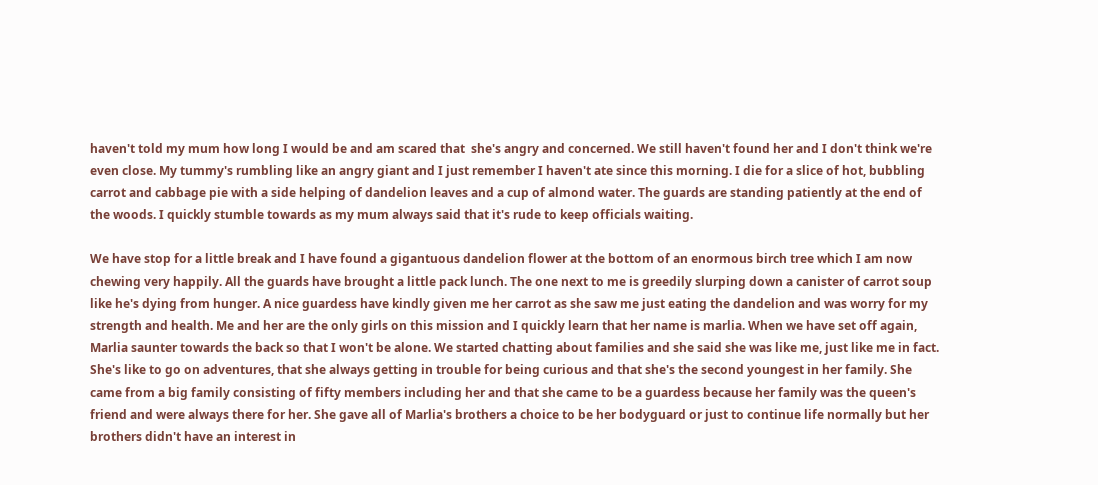haven't told my mum how long I would be and am scared that  she's angry and concerned. We still haven't found her and I don't think we're even close. My tummy's rumbling like an angry giant and I just remember I haven't ate since this morning. I die for a slice of hot, bubbling carrot and cabbage pie with a side helping of dandelion leaves and a cup of almond water. The guards are standing patiently at the end of the woods. I quickly stumble towards as my mum always said that it's rude to keep officials waiting.

We have stop for a little break and I have found a gigantuous dandelion flower at the bottom of an enormous birch tree which I am now chewing very happily. All the guards have brought a little pack lunch. The one next to me is greedily slurping down a canister of carrot soup like he's dying from hunger. A nice guardess have kindly given me her carrot as she saw me just eating the dandelion and was worry for my strength and health. Me and her are the only girls on this mission and I quickly learn that her name is marlia. When we have set off again, Marlia saunter towards the back so that I won't be alone. We started chatting about families and she said she was like me, just like me in fact. She's like to go on adventures, that she always getting in trouble for being curious and that she's the second youngest in her family. She came from a big family consisting of fifty members including her and that she came to be a guardess because her family was the queen's friend and were always there for her. She gave all of Marlia's brothers a choice to be her bodyguard or just to continue life normally but her brothers didn't have an interest in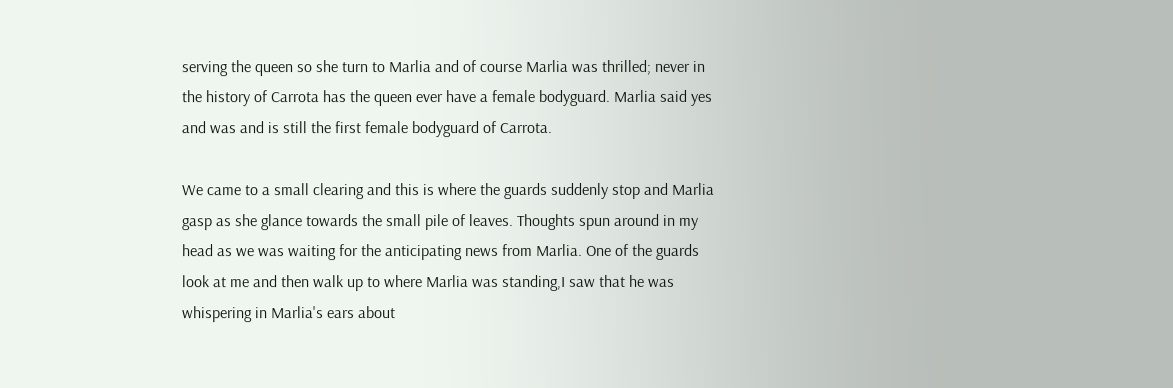serving the queen so she turn to Marlia and of course Marlia was thrilled; never in the history of Carrota has the queen ever have a female bodyguard. Marlia said yes and was and is still the first female bodyguard of Carrota.

We came to a small clearing and this is where the guards suddenly stop and Marlia gasp as she glance towards the small pile of leaves. Thoughts spun around in my head as we was waiting for the anticipating news from Marlia. One of the guards look at me and then walk up to where Marlia was standing,I saw that he was whispering in Marlia's ears about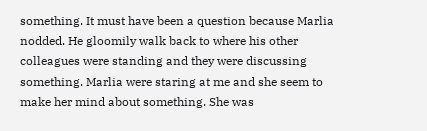something. It must have been a question because Marlia nodded. He gloomily walk back to where his other colleagues were standing and they were discussing something. Marlia were staring at me and she seem to make her mind about something. She was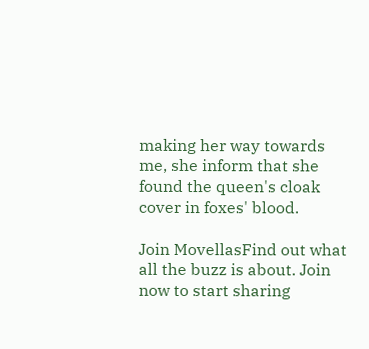making her way towards me, she inform that she found the queen's cloak cover in foxes' blood.

Join MovellasFind out what all the buzz is about. Join now to start sharing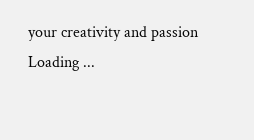your creativity and passion
Loading ...